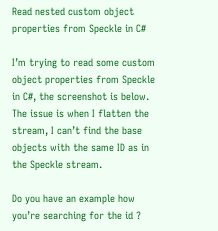Read nested custom object properties from Speckle in C#

I’m trying to read some custom object properties from Speckle in C#, the screenshot is below. The issue is when I flatten the stream, I can’t find the base objects with the same ID as in the Speckle stream.

Do you have an example how you’re searching for the id ?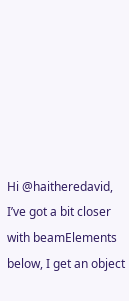Hi @haitheredavid, I’ve got a bit closer with beamElements below, I get an object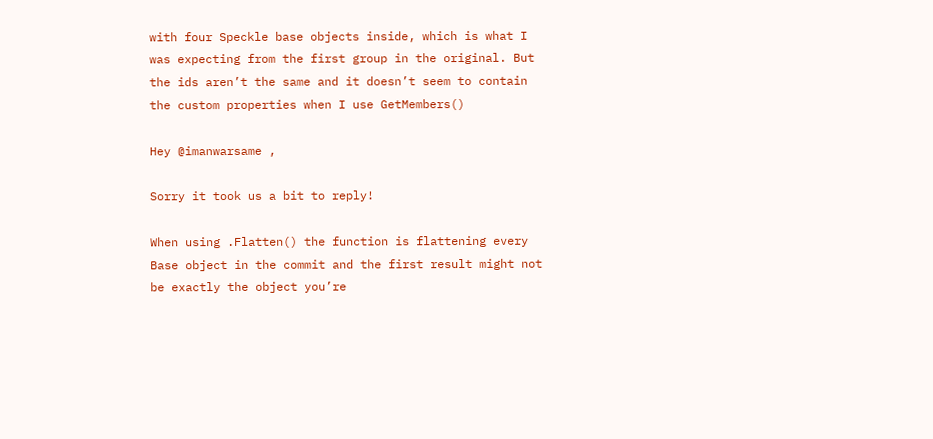with four Speckle base objects inside, which is what I was expecting from the first group in the original. But the ids aren’t the same and it doesn’t seem to contain the custom properties when I use GetMembers()

Hey @imanwarsame ,

Sorry it took us a bit to reply!

When using .Flatten() the function is flattening every Base object in the commit and the first result might not be exactly the object you’re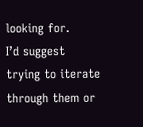looking for.
I’d suggest trying to iterate through them or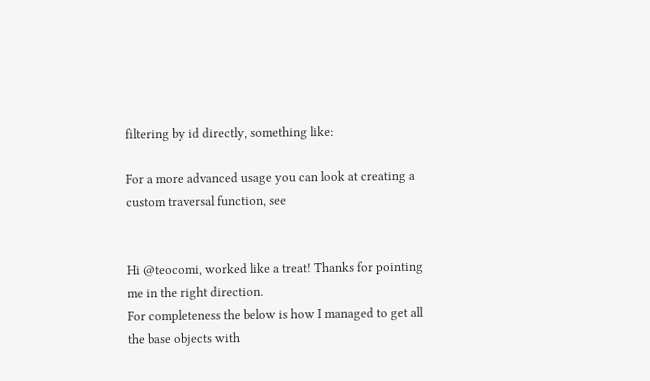filtering by id directly, something like:

For a more advanced usage you can look at creating a custom traversal function, see


Hi @teocomi, worked like a treat! Thanks for pointing me in the right direction.
For completeness the below is how I managed to get all the base objects with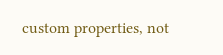custom properties, not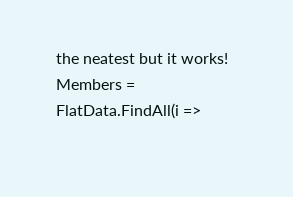the neatest but it works!
Members = FlatData.FindAll(i =>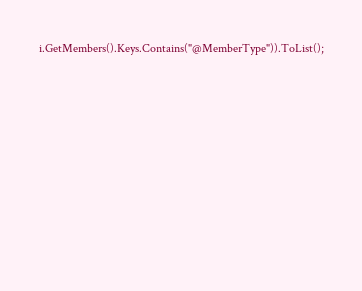i.GetMembers().Keys.Contains("@MemberType")).ToList();